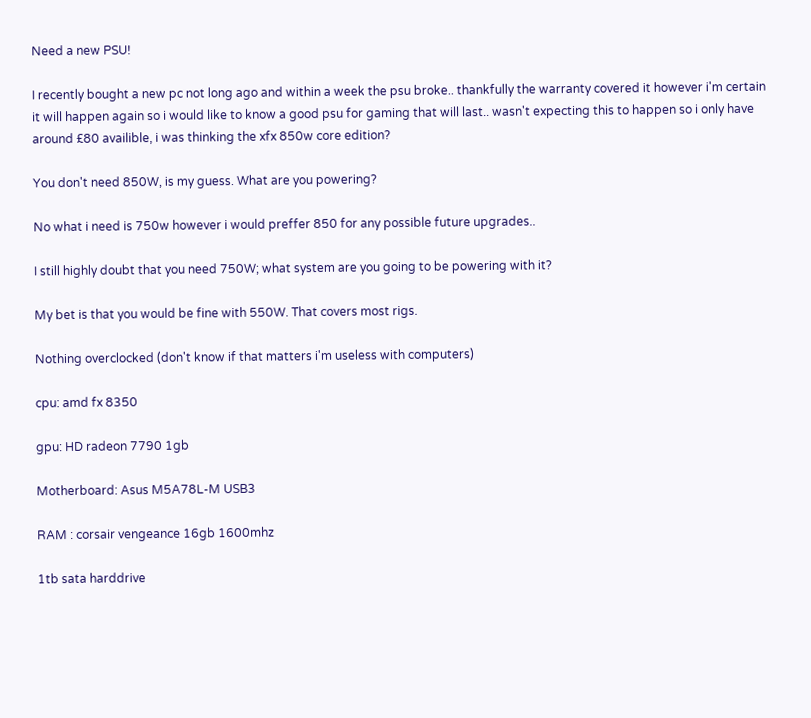Need a new PSU!

I recently bought a new pc not long ago and within a week the psu broke.. thankfully the warranty covered it however i'm certain it will happen again so i would like to know a good psu for gaming that will last.. wasn't expecting this to happen so i only have around £80 availible, i was thinking the xfx 850w core edition?

You don't need 850W, is my guess. What are you powering?

No what i need is 750w however i would preffer 850 for any possible future upgrades..

I still highly doubt that you need 750W; what system are you going to be powering with it?

My bet is that you would be fine with 550W. That covers most rigs.

Nothing overclocked (don't know if that matters i'm useless with computers)

cpu: amd fx 8350

gpu: HD radeon 7790 1gb

Motherboard: Asus M5A78L-M USB3

RAM : corsair vengeance 16gb 1600mhz

1tb sata harddrive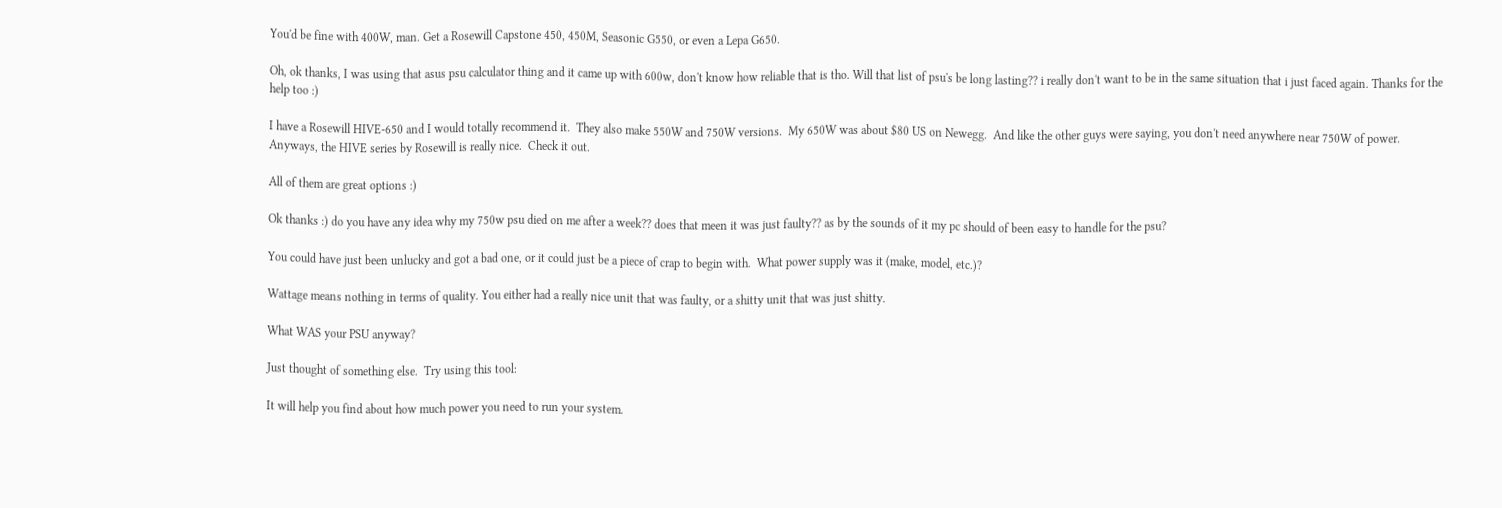You'd be fine with 400W, man. Get a Rosewill Capstone 450, 450M, Seasonic G550, or even a Lepa G650.

Oh, ok thanks, I was using that asus psu calculator thing and it came up with 600w, don't know how reliable that is tho. Will that list of psu's be long lasting?? i really don't want to be in the same situation that i just faced again. Thanks for the help too :)

I have a Rosewill HIVE-650 and I would totally recommend it.  They also make 550W and 750W versions.  My 650W was about $80 US on Newegg.  And like the other guys were saying, you don't need anywhere near 750W of power.  Anyways, the HIVE series by Rosewill is really nice.  Check it out.

All of them are great options :)

Ok thanks :) do you have any idea why my 750w psu died on me after a week?? does that meen it was just faulty?? as by the sounds of it my pc should of been easy to handle for the psu?

You could have just been unlucky and got a bad one, or it could just be a piece of crap to begin with.  What power supply was it (make, model, etc.)?

Wattage means nothing in terms of quality. You either had a really nice unit that was faulty, or a shitty unit that was just shitty.

What WAS your PSU anyway?

Just thought of something else.  Try using this tool:

It will help you find about how much power you need to run your system.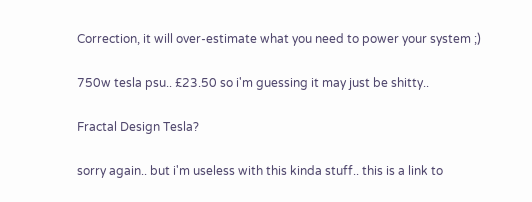Correction, it will over-estimate what you need to power your system ;)

750w tesla psu.. £23.50 so i'm guessing it may just be shitty..

Fractal Design Tesla?

sorry again.. but i'm useless with this kinda stuff.. this is a link to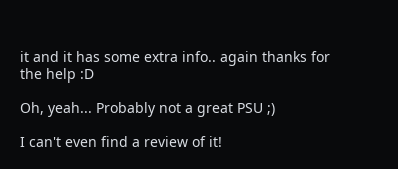it and it has some extra info.. again thanks for the help :D

Oh, yeah... Probably not a great PSU ;)

I can't even find a review of it!